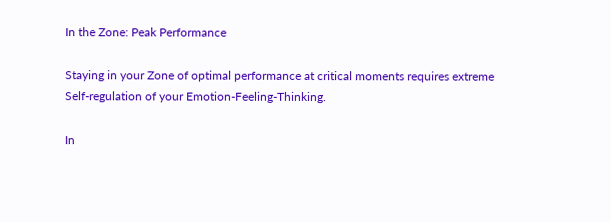In the Zone: Peak Performance

Staying in your Zone of optimal performance at critical moments requires extreme Self-regulation of your Emotion-Feeling-Thinking.

In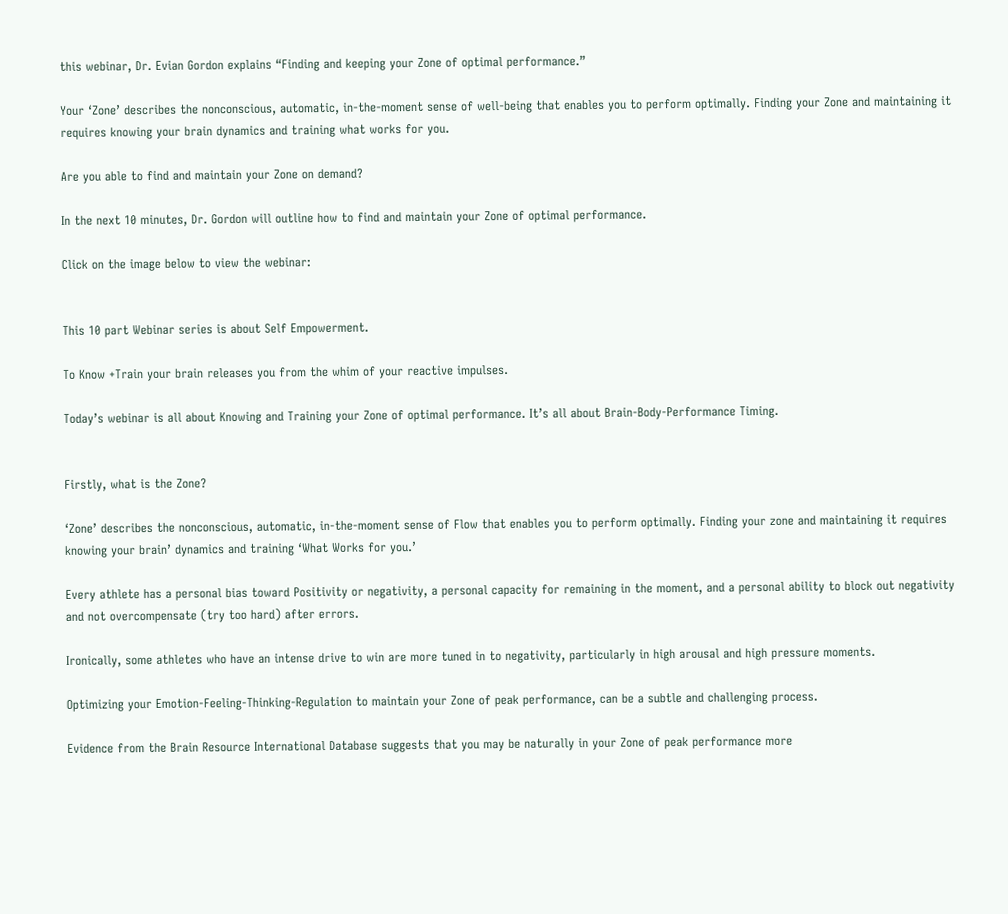this webinar, Dr. Evian Gordon explains “Finding and keeping your Zone of optimal performance.”

Your ‘Zone’ describes the nonconscious, automatic, in-the-moment sense of well-being that enables you to perform optimally. Finding your Zone and maintaining it requires knowing your brain dynamics and training what works for you.

Are you able to find and maintain your Zone on demand?

In the next 10 minutes, Dr. Gordon will outline how to find and maintain your Zone of optimal performance.

Click on the image below to view the webinar:


This 10 part Webinar series is about Self Empowerment.

To Know +Train your brain releases you from the whim of your reactive impulses.

Today’s webinar is all about Knowing and Training your Zone of optimal performance. It’s all about Brain-Body-Performance Timing.


Firstly, what is the Zone?

‘Zone’ describes the nonconscious, automatic, in-the-moment sense of Flow that enables you to perform optimally. Finding your zone and maintaining it requires knowing your brain’ dynamics and training ‘What Works for you.’

Every athlete has a personal bias toward Positivity or negativity, a personal capacity for remaining in the moment, and a personal ability to block out negativity and not overcompensate (try too hard) after errors.

Ironically, some athletes who have an intense drive to win are more tuned in to negativity, particularly in high arousal and high pressure moments.

Optimizing your Emotion-Feeling-Thinking-Regulation to maintain your Zone of peak performance, can be a subtle and challenging process.

Evidence from the Brain Resource International Database suggests that you may be naturally in your Zone of peak performance more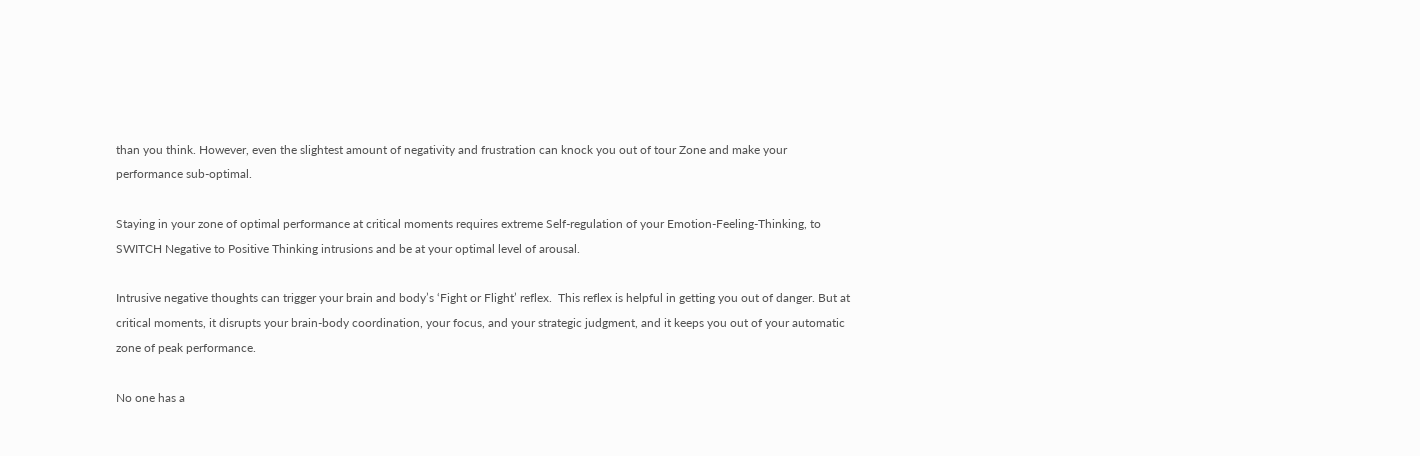than you think. However, even the slightest amount of negativity and frustration can knock you out of tour Zone and make your performance sub-optimal.

Staying in your zone of optimal performance at critical moments requires extreme Self-regulation of your Emotion-Feeling-Thinking, to SWITCH Negative to Positive Thinking intrusions and be at your optimal level of arousal.

Intrusive negative thoughts can trigger your brain and body’s ‘Fight or Flight’ reflex.  This reflex is helpful in getting you out of danger. But at critical moments, it disrupts your brain-body coordination, your focus, and your strategic judgment, and it keeps you out of your automatic zone of peak performance.

No one has a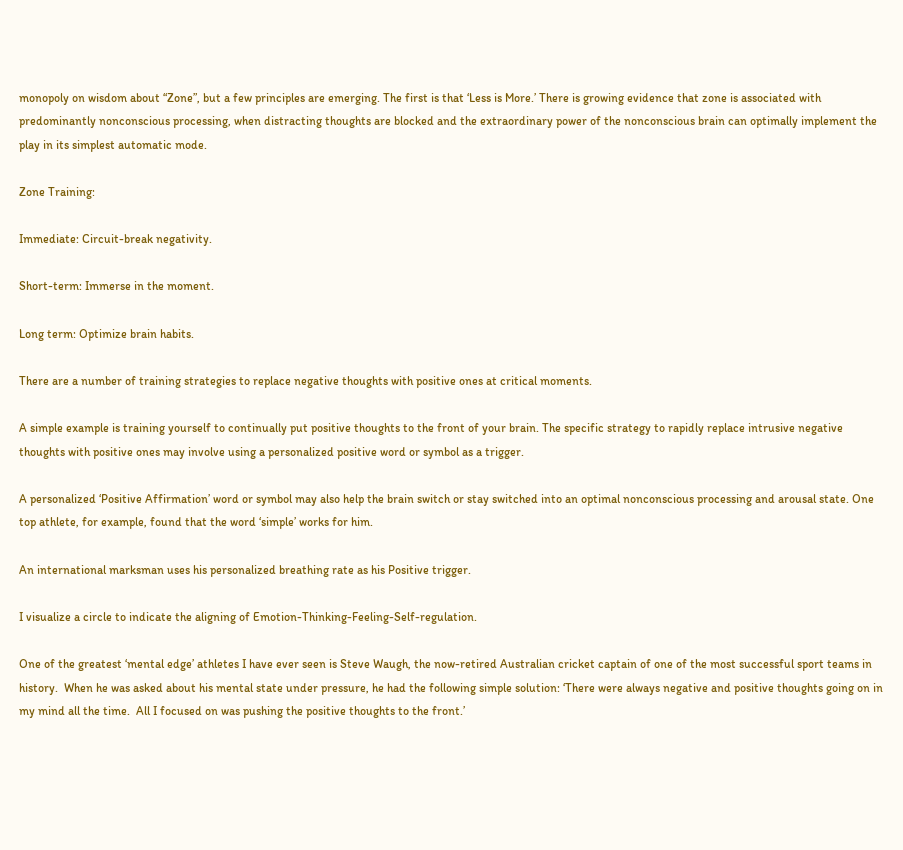monopoly on wisdom about “Zone”, but a few principles are emerging. The first is that ‘Less is More.’ There is growing evidence that zone is associated with predominantly nonconscious processing, when distracting thoughts are blocked and the extraordinary power of the nonconscious brain can optimally implement the play in its simplest automatic mode.

Zone Training:

Immediate: Circuit-break negativity.

Short-term: Immerse in the moment.

Long term: Optimize brain habits.

There are a number of training strategies to replace negative thoughts with positive ones at critical moments.

A simple example is training yourself to continually put positive thoughts to the front of your brain. The specific strategy to rapidly replace intrusive negative thoughts with positive ones may involve using a personalized positive word or symbol as a trigger.

A personalized ‘Positive Affirmation’ word or symbol may also help the brain switch or stay switched into an optimal nonconscious processing and arousal state. One top athlete, for example, found that the word ‘simple’ works for him.

An international marksman uses his personalized breathing rate as his Positive trigger.

I visualize a circle to indicate the aligning of Emotion-Thinking-Feeling-Self-regulation.

One of the greatest ‘mental edge’ athletes I have ever seen is Steve Waugh, the now-retired Australian cricket captain of one of the most successful sport teams in history.  When he was asked about his mental state under pressure, he had the following simple solution: ‘There were always negative and positive thoughts going on in my mind all the time.  All I focused on was pushing the positive thoughts to the front.’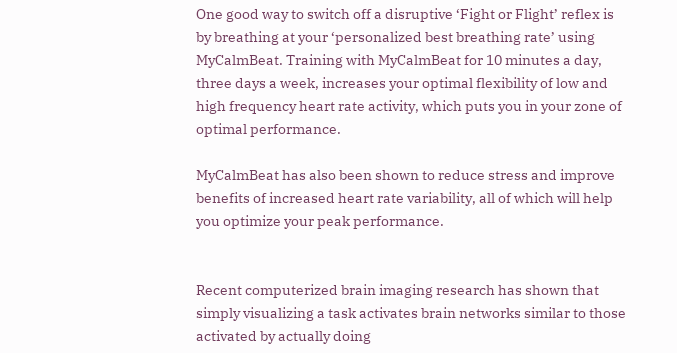One good way to switch off a disruptive ‘Fight or Flight’ reflex is by breathing at your ‘personalized best breathing rate’ using MyCalmBeat. Training with MyCalmBeat for 10 minutes a day, three days a week, increases your optimal flexibility of low and high frequency heart rate activity, which puts you in your zone of optimal performance.

MyCalmBeat has also been shown to reduce stress and improve benefits of increased heart rate variability, all of which will help you optimize your peak performance.


Recent computerized brain imaging research has shown that simply visualizing a task activates brain networks similar to those activated by actually doing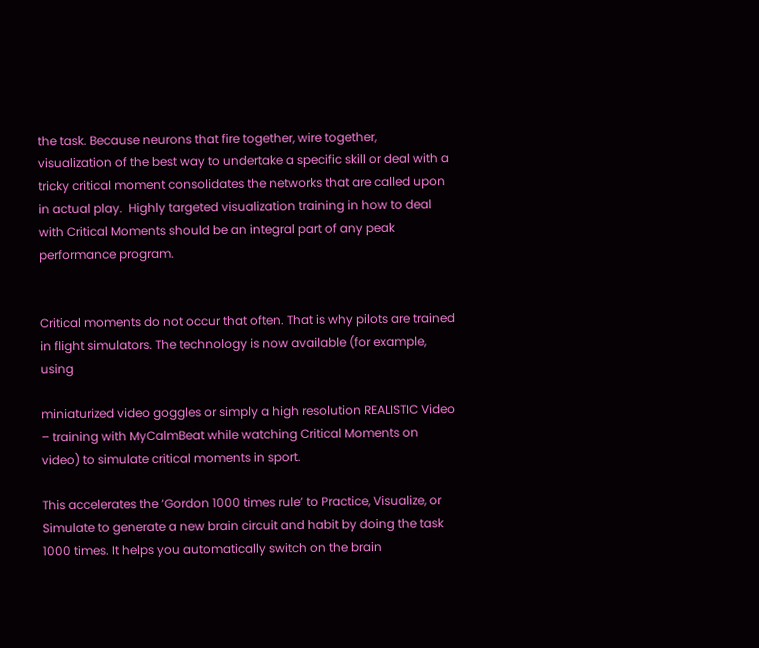the task. Because neurons that fire together, wire together, visualization of the best way to undertake a specific skill or deal with a tricky critical moment consolidates the networks that are called upon in actual play.  Highly targeted visualization training in how to deal with Critical Moments should be an integral part of any peak performance program.


Critical moments do not occur that often. That is why pilots are trained in flight simulators. The technology is now available (for example, using

miniaturized video goggles or simply a high resolution REALISTIC Video – training with MyCalmBeat while watching Critical Moments on video) to simulate critical moments in sport.

This accelerates the ‘Gordon 1000 times rule’ to Practice, Visualize, or Simulate to generate a new brain circuit and habit by doing the task 1000 times. It helps you automatically switch on the brain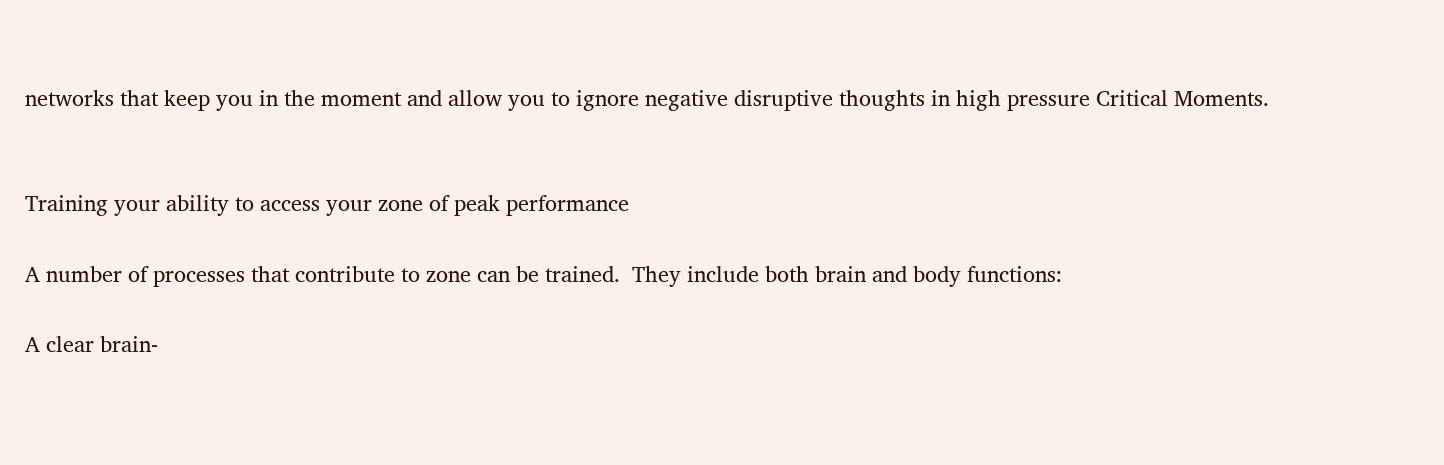networks that keep you in the moment and allow you to ignore negative disruptive thoughts in high pressure Critical Moments.


Training your ability to access your zone of peak performance

A number of processes that contribute to zone can be trained.  They include both brain and body functions:

A clear brain-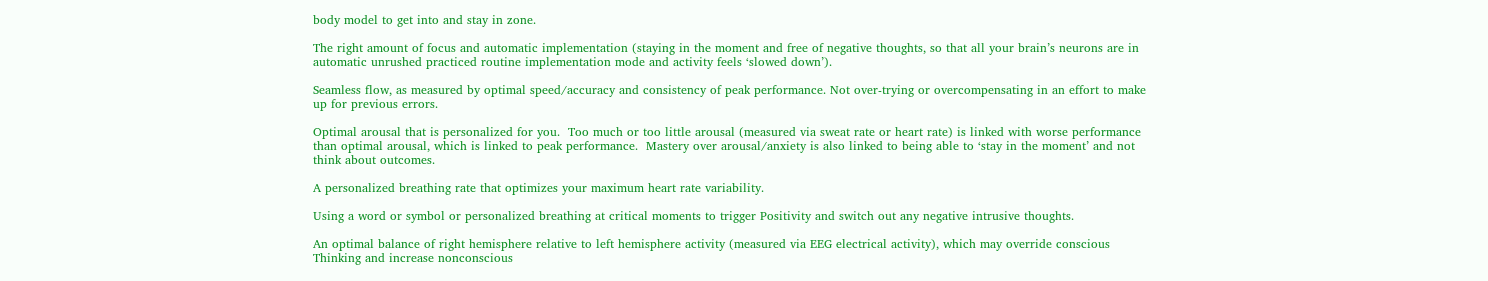body model to get into and stay in zone.

The right amount of focus and automatic implementation (staying in the moment and free of negative thoughts, so that all your brain’s neurons are in automatic unrushed practiced routine implementation mode and activity feels ‘slowed down’).

Seamless flow, as measured by optimal speed/accuracy and consistency of peak performance. Not over-trying or overcompensating in an effort to make up for previous errors.

Optimal arousal that is personalized for you.  Too much or too little arousal (measured via sweat rate or heart rate) is linked with worse performance than optimal arousal, which is linked to peak performance.  Mastery over arousal/anxiety is also linked to being able to ‘stay in the moment’ and not think about outcomes.

A personalized breathing rate that optimizes your maximum heart rate variability.

Using a word or symbol or personalized breathing at critical moments to trigger Positivity and switch out any negative intrusive thoughts.

An optimal balance of right hemisphere relative to left hemisphere activity (measured via EEG electrical activity), which may override conscious Thinking and increase nonconscious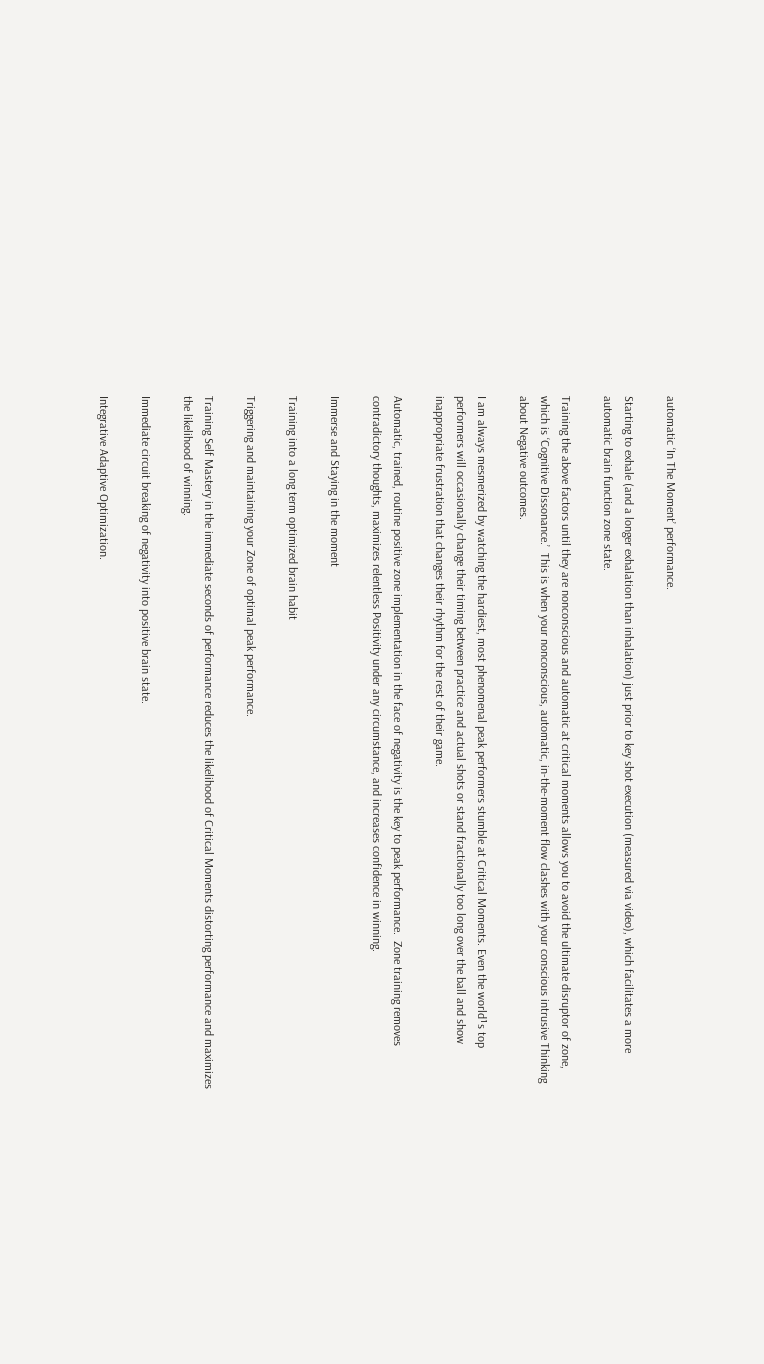automatic ‘In The Moment’ performance.

Starting to exhale (and a longer exhalation than inhalation) just prior to key shot execution (measured via video), which facilitates a more automatic brain function zone state.

Training the above factors until they are nonconscious and automatic at critical moments allows you to avoid the ultimate disruptor of zone, which is ‘Cognitive Dissonance.’  This is when your nonconscious, automatic, in-the-moment flow clashes with your conscious intrusive Thinking about Negative outcomes.

I am always mesmerized by watching the hardiest, most phenomenal peak performers stumble at Critical Moments. Even the world¹s top performers will occasionally change their timing between practice and actual shots or stand fractionally too long over the ball and show inappropriate frustration that changes their rhythm for the rest of their game.

Automatic, trained, routine positive zone implementation in the face of negativity is the key to peak performance.  Zone training removes contradictory thoughts, maximizes relentless Positivity under any circumstance, and increases confidence in winning.

Immerse and Staying in the moment

Training into a long term optimized brain habit

Triggering and maintaining your Zone of optimal peak performance.

Training Self Mastery in the immediate seconds of performance reduces the likelihood of Critical Moments distorting performance and maximizes the likelihood of winning.

Immediate circuit breaking of negativity into positive brain state.

Integrative Adaptive Optimization.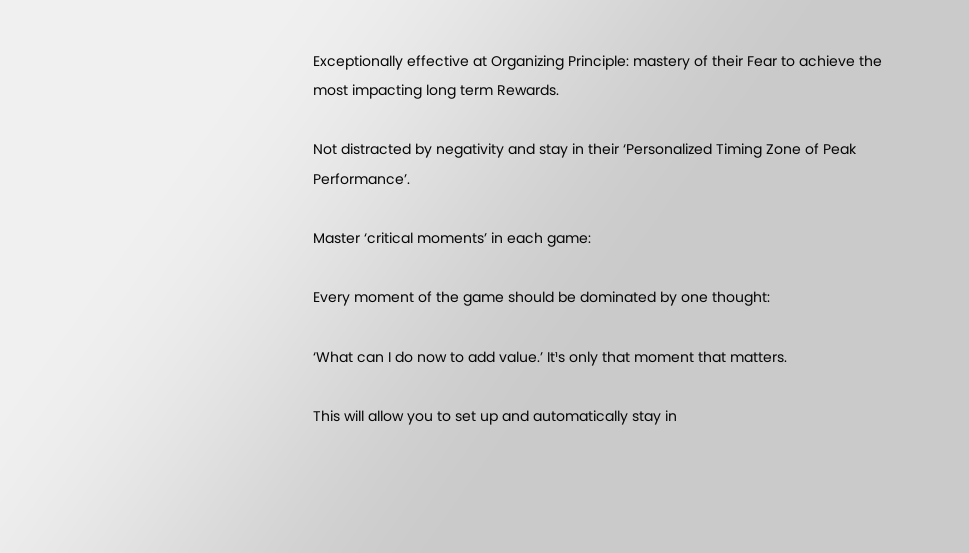Exceptionally effective at Organizing Principle: mastery of their Fear to achieve the most impacting long term Rewards.

Not distracted by negativity and stay in their ‘Personalized Timing Zone of Peak Performance’.

Master ‘critical moments’ in each game:

Every moment of the game should be dominated by one thought:

‘What can I do now to add value.’ It¹s only that moment that matters.

This will allow you to set up and automatically stay in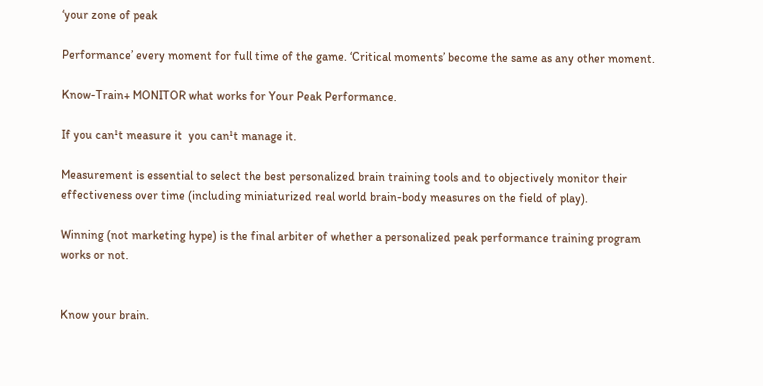‘your zone of peak

Performance’ every moment for full time of the game. ‘Critical moments’ become the same as any other moment.

Know-Train+ MONITOR what works for Your Peak Performance.

If you can¹t measure it  you can¹t manage it.

Measurement is essential to select the best personalized brain training tools and to objectively monitor their effectiveness over time (including miniaturized real world brain-body measures on the field of play).

Winning (not marketing hype) is the final arbiter of whether a personalized peak performance training program works or not.


Know your brain.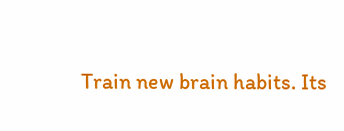Train new brain habits. Its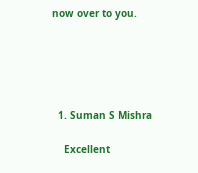now over to you.





  1. Suman S Mishra

    Excellent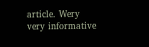article. Wery very informative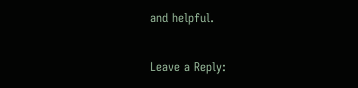and helpful.

Leave a Reply: